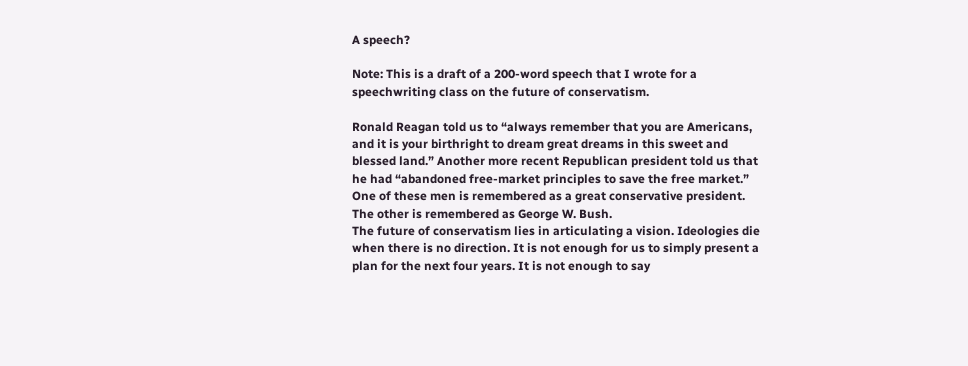A speech?

Note: This is a draft of a 200-word speech that I wrote for a speechwriting class on the future of conservatism.

Ronald Reagan told us to “always remember that you are Americans, and it is your birthright to dream great dreams in this sweet and blessed land.” Another more recent Republican president told us that he had “abandoned free-market principles to save the free market.” One of these men is remembered as a great conservative president. The other is remembered as George W. Bush.
The future of conservatism lies in articulating a vision. Ideologies die when there is no direction. It is not enough for us to simply present a plan for the next four years. It is not enough to say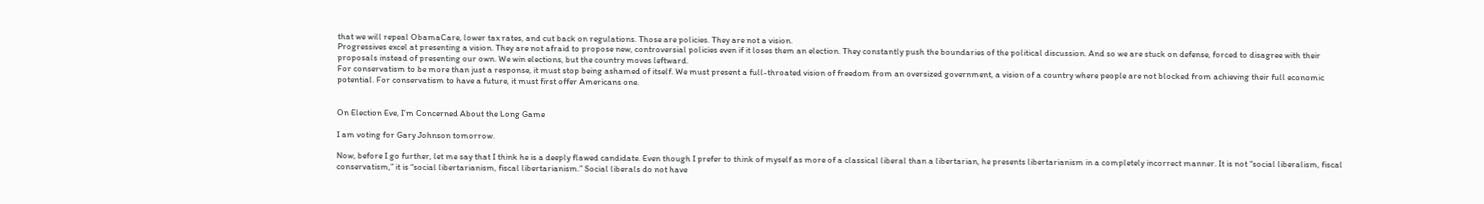that we will repeal ObamaCare, lower tax rates, and cut back on regulations. Those are policies. They are not a vision.
Progressives excel at presenting a vision. They are not afraid to propose new, controversial policies even if it loses them an election. They constantly push the boundaries of the political discussion. And so we are stuck on defense, forced to disagree with their proposals instead of presenting our own. We win elections, but the country moves leftward.
For conservatism to be more than just a response, it must stop being ashamed of itself. We must present a full-throated vision of freedom from an oversized government, a vision of a country where people are not blocked from achieving their full economic potential. For conservatism to have a future, it must first offer Americans one.


On Election Eve, I’m Concerned About the Long Game

I am voting for Gary Johnson tomorrow.

Now, before I go further, let me say that I think he is a deeply flawed candidate. Even though I prefer to think of myself as more of a classical liberal than a libertarian, he presents libertarianism in a completely incorrect manner. It is not “social liberalism, fiscal conservatism,” it is “social libertarianism, fiscal libertarianism.” Social liberals do not have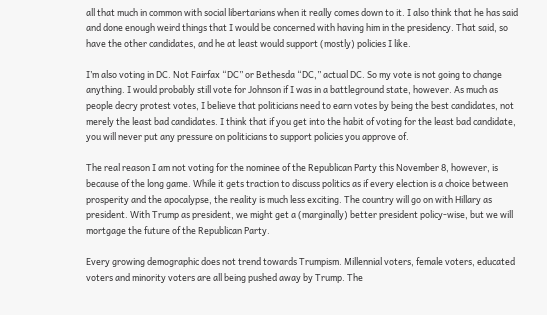all that much in common with social libertarians when it really comes down to it. I also think that he has said and done enough weird things that I would be concerned with having him in the presidency. That said, so have the other candidates, and he at least would support (mostly) policies I like.

I’m also voting in DC. Not Fairfax “DC” or Bethesda “DC,” actual DC. So my vote is not going to change anything. I would probably still vote for Johnson if I was in a battleground state, however. As much as people decry protest votes, I believe that politicians need to earn votes by being the best candidates, not merely the least bad candidates. I think that if you get into the habit of voting for the least bad candidate, you will never put any pressure on politicians to support policies you approve of.

The real reason I am not voting for the nominee of the Republican Party this November 8, however, is because of the long game. While it gets traction to discuss politics as if every election is a choice between prosperity and the apocalypse, the reality is much less exciting. The country will go on with Hillary as president. With Trump as president, we might get a (marginally) better president policy-wise, but we will mortgage the future of the Republican Party.

Every growing demographic does not trend towards Trumpism. Millennial voters, female voters, educated voters and minority voters are all being pushed away by Trump. The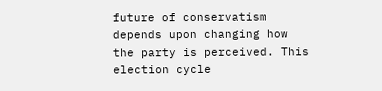future of conservatism depends upon changing how the party is perceived. This election cycle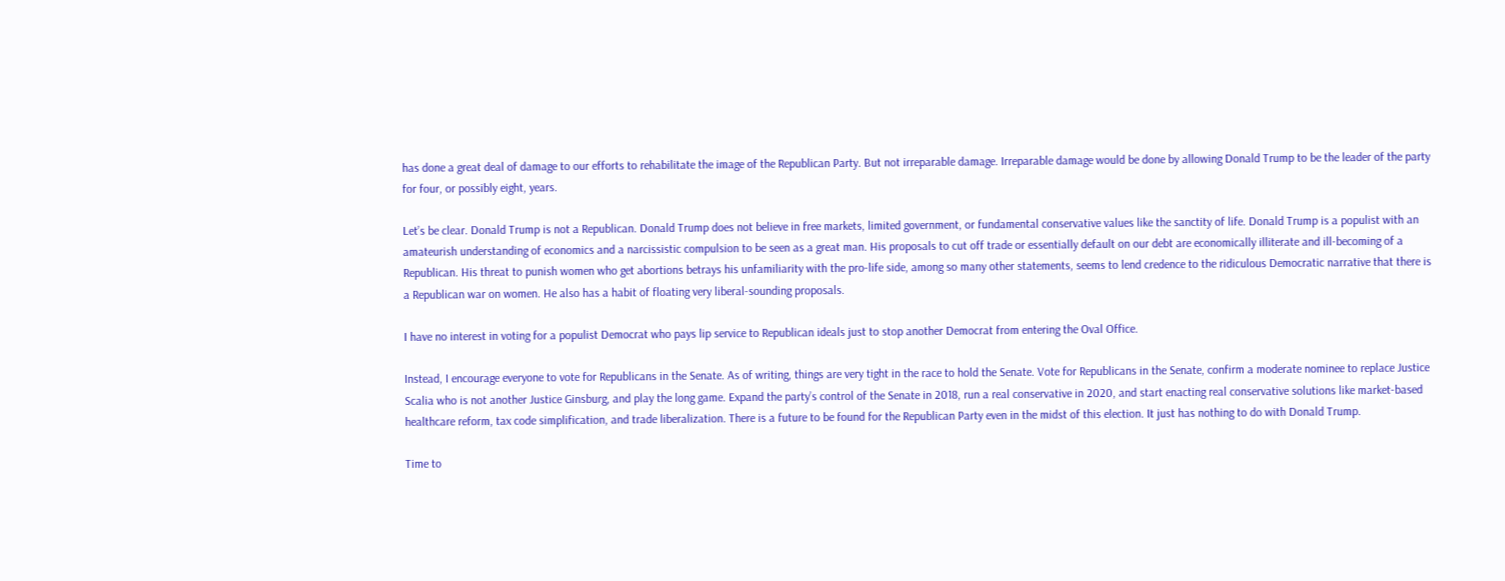has done a great deal of damage to our efforts to rehabilitate the image of the Republican Party. But not irreparable damage. Irreparable damage would be done by allowing Donald Trump to be the leader of the party for four, or possibly eight, years.

Let’s be clear. Donald Trump is not a Republican. Donald Trump does not believe in free markets, limited government, or fundamental conservative values like the sanctity of life. Donald Trump is a populist with an amateurish understanding of economics and a narcissistic compulsion to be seen as a great man. His proposals to cut off trade or essentially default on our debt are economically illiterate and ill-becoming of a Republican. His threat to punish women who get abortions betrays his unfamiliarity with the pro-life side, among so many other statements, seems to lend credence to the ridiculous Democratic narrative that there is a Republican war on women. He also has a habit of floating very liberal-sounding proposals.

I have no interest in voting for a populist Democrat who pays lip service to Republican ideals just to stop another Democrat from entering the Oval Office.

Instead, I encourage everyone to vote for Republicans in the Senate. As of writing, things are very tight in the race to hold the Senate. Vote for Republicans in the Senate, confirm a moderate nominee to replace Justice Scalia who is not another Justice Ginsburg, and play the long game. Expand the party’s control of the Senate in 2018, run a real conservative in 2020, and start enacting real conservative solutions like market-based healthcare reform, tax code simplification, and trade liberalization. There is a future to be found for the Republican Party even in the midst of this election. It just has nothing to do with Donald Trump.

Time to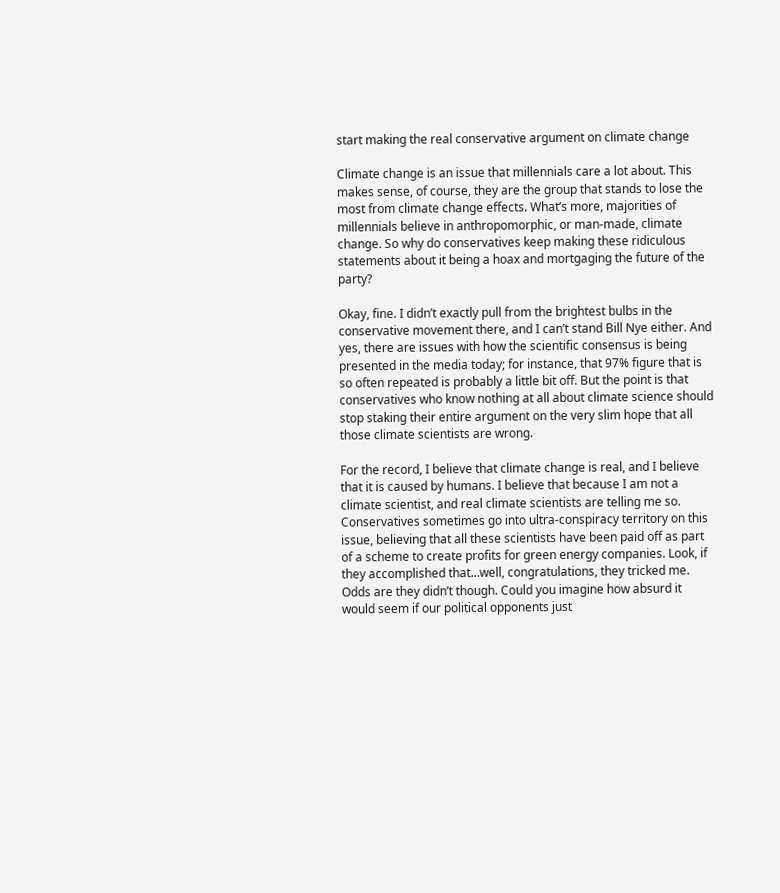start making the real conservative argument on climate change

Climate change is an issue that millennials care a lot about. This makes sense, of course, they are the group that stands to lose the most from climate change effects. What’s more, majorities of millennials believe in anthropomorphic, or man-made, climate change. So why do conservatives keep making these ridiculous statements about it being a hoax and mortgaging the future of the party?

Okay, fine. I didn’t exactly pull from the brightest bulbs in the conservative movement there, and I can’t stand Bill Nye either. And yes, there are issues with how the scientific consensus is being presented in the media today; for instance, that 97% figure that is so often repeated is probably a little bit off. But the point is that conservatives who know nothing at all about climate science should stop staking their entire argument on the very slim hope that all those climate scientists are wrong.

For the record, I believe that climate change is real, and I believe that it is caused by humans. I believe that because I am not a climate scientist, and real climate scientists are telling me so. Conservatives sometimes go into ultra-conspiracy territory on this issue, believing that all these scientists have been paid off as part of a scheme to create profits for green energy companies. Look, if they accomplished that…well, congratulations, they tricked me. Odds are they didn’t though. Could you imagine how absurd it would seem if our political opponents just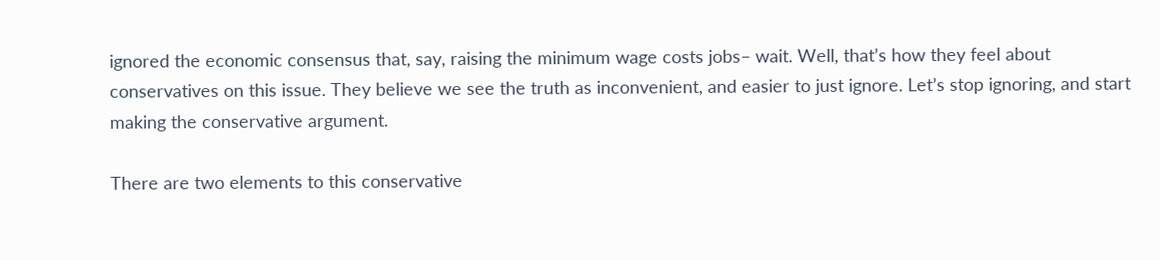ignored the economic consensus that, say, raising the minimum wage costs jobs– wait. Well, that’s how they feel about conservatives on this issue. They believe we see the truth as inconvenient, and easier to just ignore. Let’s stop ignoring, and start making the conservative argument.

There are two elements to this conservative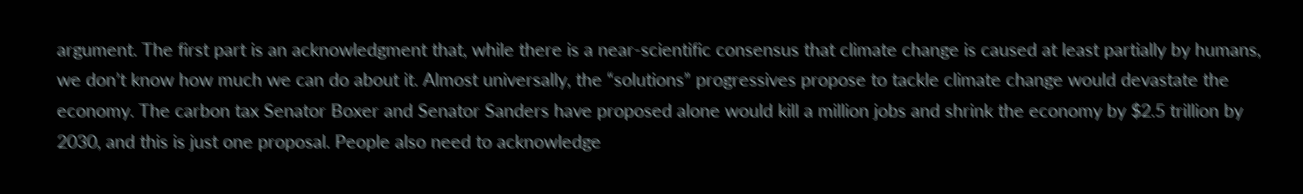argument. The first part is an acknowledgment that, while there is a near-scientific consensus that climate change is caused at least partially by humans, we don’t know how much we can do about it. Almost universally, the “solutions” progressives propose to tackle climate change would devastate the economy. The carbon tax Senator Boxer and Senator Sanders have proposed alone would kill a million jobs and shrink the economy by $2.5 trillion by 2030, and this is just one proposal. People also need to acknowledge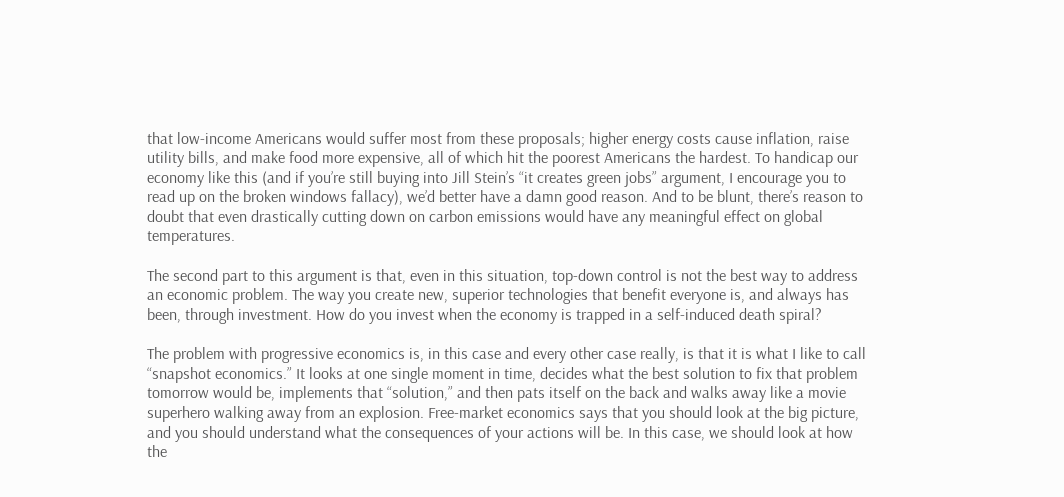that low-income Americans would suffer most from these proposals; higher energy costs cause inflation, raise utility bills, and make food more expensive, all of which hit the poorest Americans the hardest. To handicap our economy like this (and if you’re still buying into Jill Stein’s “it creates green jobs” argument, I encourage you to read up on the broken windows fallacy), we’d better have a damn good reason. And to be blunt, there’s reason to doubt that even drastically cutting down on carbon emissions would have any meaningful effect on global temperatures.

The second part to this argument is that, even in this situation, top-down control is not the best way to address an economic problem. The way you create new, superior technologies that benefit everyone is, and always has been, through investment. How do you invest when the economy is trapped in a self-induced death spiral?

The problem with progressive economics is, in this case and every other case really, is that it is what I like to call “snapshot economics.” It looks at one single moment in time, decides what the best solution to fix that problem tomorrow would be, implements that “solution,” and then pats itself on the back and walks away like a movie superhero walking away from an explosion. Free-market economics says that you should look at the big picture, and you should understand what the consequences of your actions will be. In this case, we should look at how the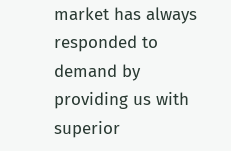market has always responded to demand by providing us with superior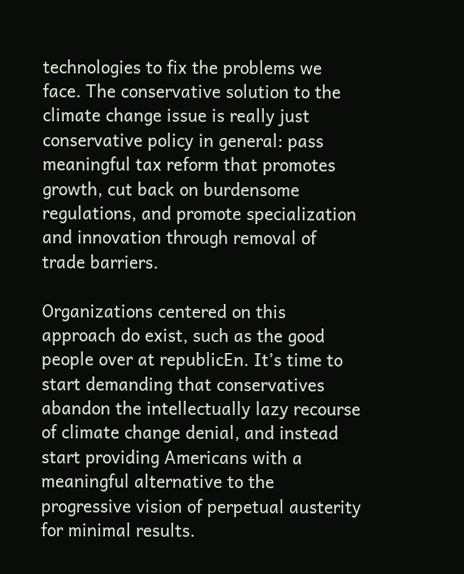technologies to fix the problems we face. The conservative solution to the climate change issue is really just conservative policy in general: pass meaningful tax reform that promotes growth, cut back on burdensome regulations, and promote specialization and innovation through removal of trade barriers.

Organizations centered on this approach do exist, such as the good people over at republicEn. It’s time to start demanding that conservatives abandon the intellectually lazy recourse of climate change denial, and instead start providing Americans with a meaningful alternative to the progressive vision of perpetual austerity for minimal results.